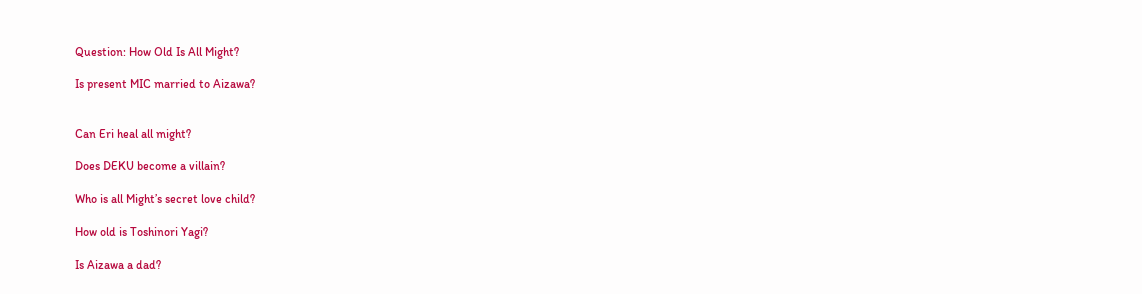Question: How Old Is All Might?

Is present MIC married to Aizawa?


Can Eri heal all might?

Does DEKU become a villain?

Who is all Might’s secret love child?

How old is Toshinori Yagi?

Is Aizawa a dad?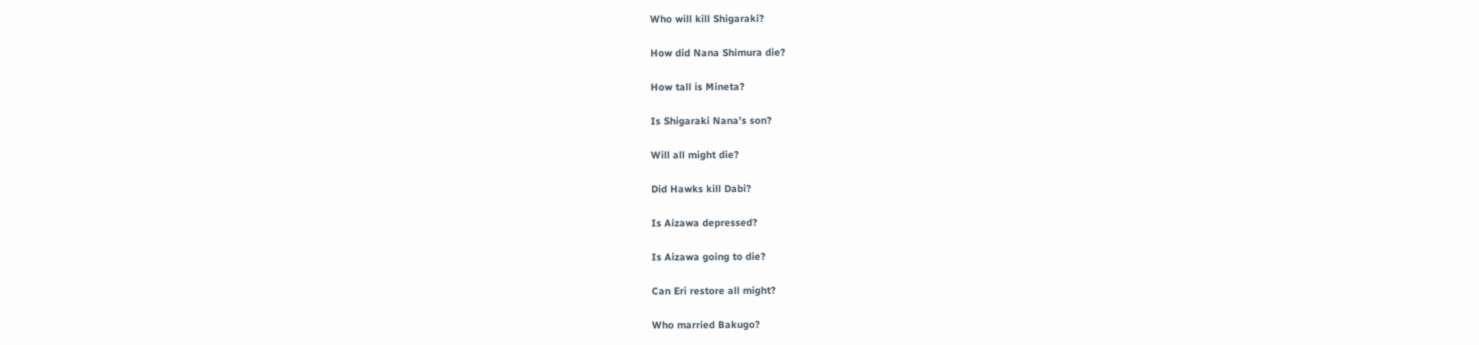Who will kill Shigaraki?

How did Nana Shimura die?

How tall is Mineta?

Is Shigaraki Nana’s son?

Will all might die?

Did Hawks kill Dabi?

Is Aizawa depressed?

Is Aizawa going to die?

Can Eri restore all might?

Who married Bakugo?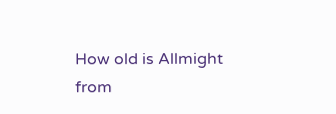How old is Allmight from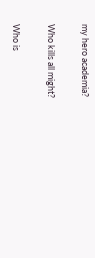my hero academia?

Who kills all might?

Who is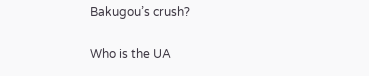Bakugou’s crush?

Who is the UA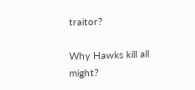traitor?

Why Hawks kill all might?